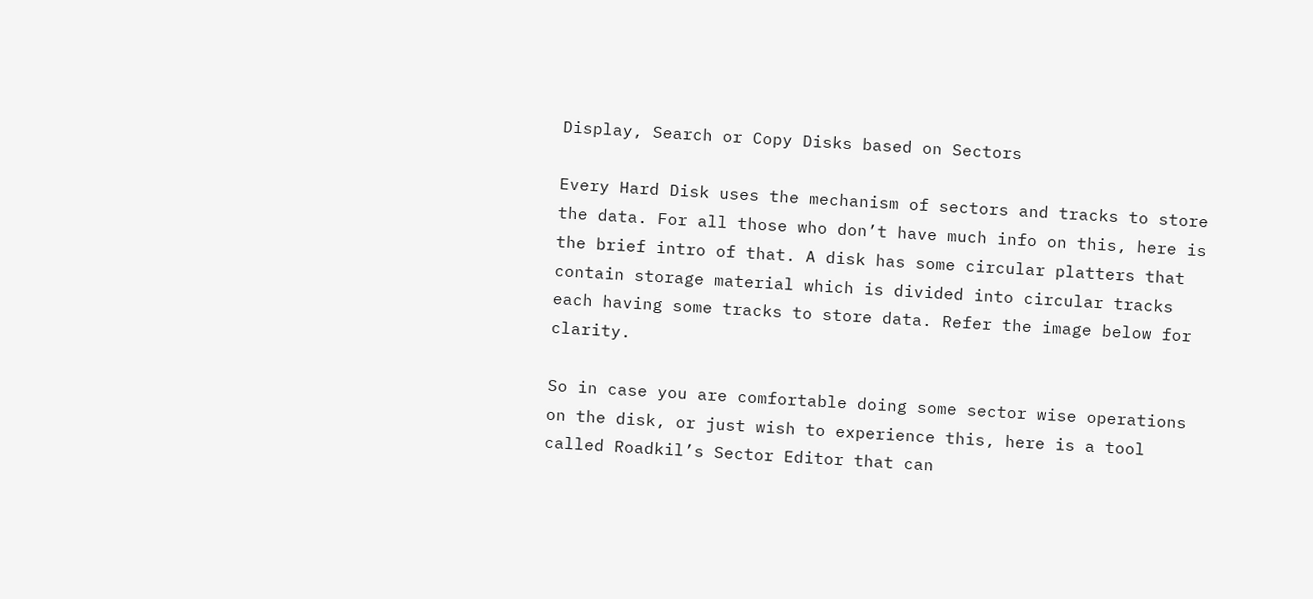Display, Search or Copy Disks based on Sectors

Every Hard Disk uses the mechanism of sectors and tracks to store the data. For all those who don’t have much info on this, here is the brief intro of that. A disk has some circular platters that contain storage material which is divided into circular tracks each having some tracks to store data. Refer the image below for clarity.

So in case you are comfortable doing some sector wise operations on the disk, or just wish to experience this, here is a tool called Roadkil’s Sector Editor that can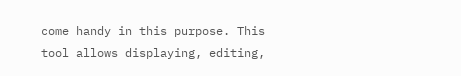come handy in this purpose. This tool allows displaying, editing,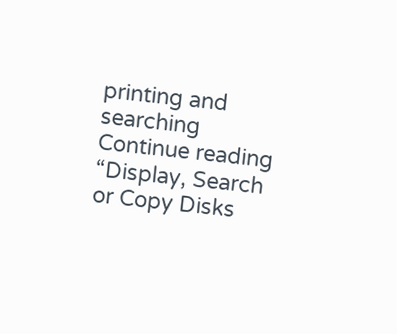printing and searching Continue reading “Display, Search or Copy Disks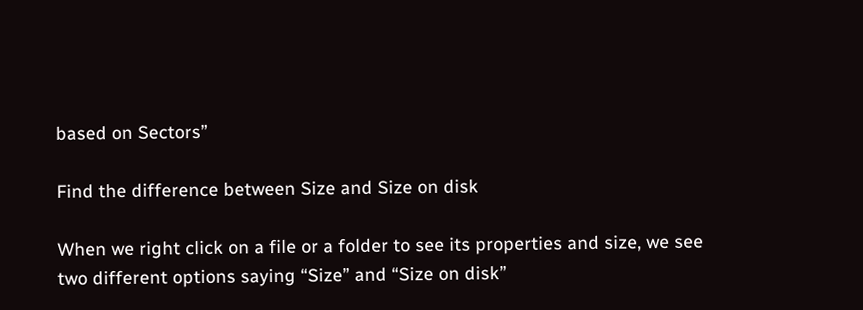based on Sectors”

Find the difference between Size and Size on disk

When we right click on a file or a folder to see its properties and size, we see two different options saying “Size” and “Size on disk”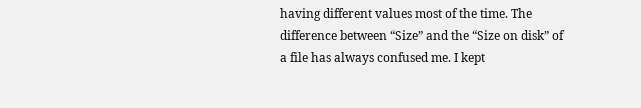having different values most of the time. The difference between “Size” and the “Size on disk” of a file has always confused me. I kept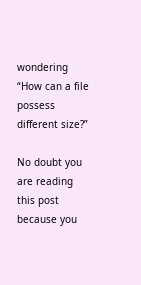wondering “How can a file possess different size?”

No doubt you are reading this post because you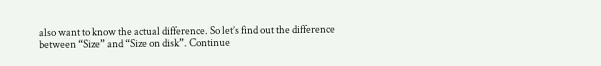also want to know the actual difference. So let’s find out the difference between “Size” and “Size on disk”. Continue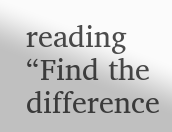reading “Find the difference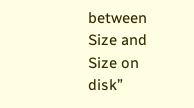between Size and Size on disk”